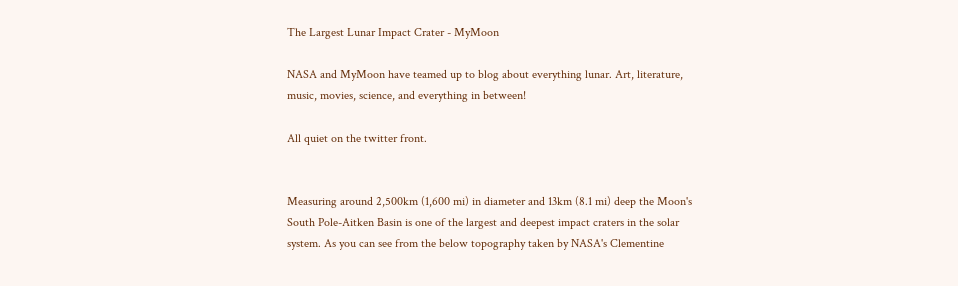The Largest Lunar Impact Crater - MyMoon

NASA and MyMoon have teamed up to blog about everything lunar. Art, literature, music, movies, science, and everything in between!

All quiet on the twitter front.


Measuring around 2,500km (1,600 mi) in diameter and 13km (8.1 mi) deep the Moon's South Pole-Aitken Basin is one of the largest and deepest impact craters in the solar system. As you can see from the below topography taken by NASA's Clementine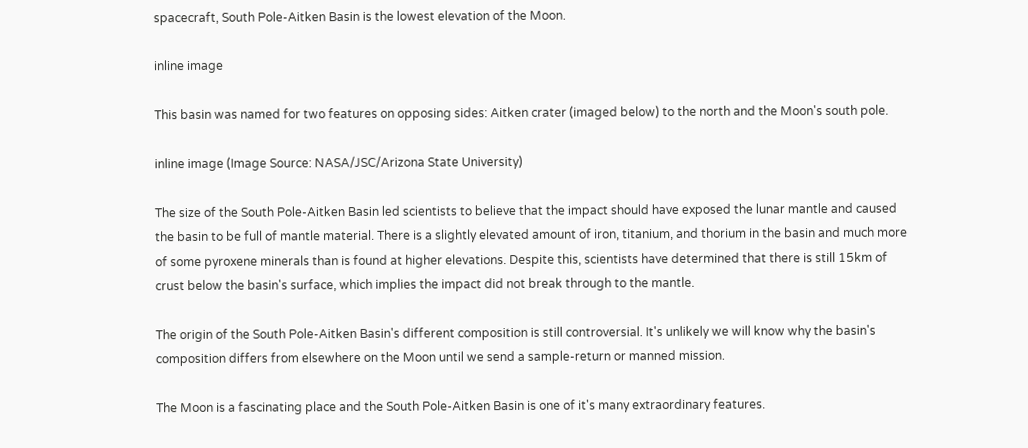spacecraft, South Pole-Aitken Basin is the lowest elevation of the Moon.

inline image

This basin was named for two features on opposing sides: Aitken crater (imaged below) to the north and the Moon's south pole.

inline image (Image Source: NASA/JSC/Arizona State University)

The size of the South Pole-Aitken Basin led scientists to believe that the impact should have exposed the lunar mantle and caused the basin to be full of mantle material. There is a slightly elevated amount of iron, titanium, and thorium in the basin and much more of some pyroxene minerals than is found at higher elevations. Despite this, scientists have determined that there is still 15km of crust below the basin's surface, which implies the impact did not break through to the mantle.

The origin of the South Pole-Aitken Basin's different composition is still controversial. It's unlikely we will know why the basin's composition differs from elsewhere on the Moon until we send a sample-return or manned mission.

The Moon is a fascinating place and the South Pole-Aitken Basin is one of it's many extraordinary features.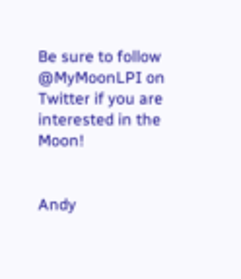Be sure to follow @MyMoonLPI on Twitter if you are interested in the Moon!


Andy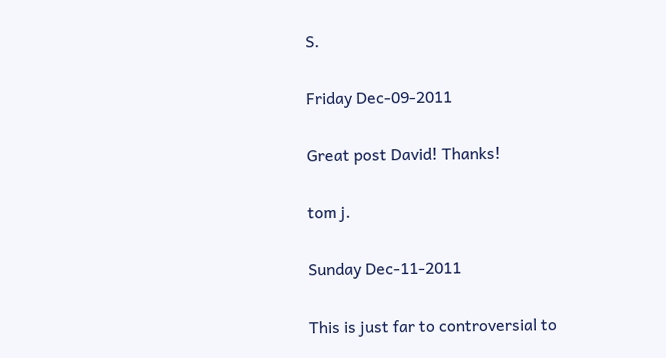S.

Friday Dec-09-2011

Great post David! Thanks!

tom j.

Sunday Dec-11-2011

This is just far to controversial to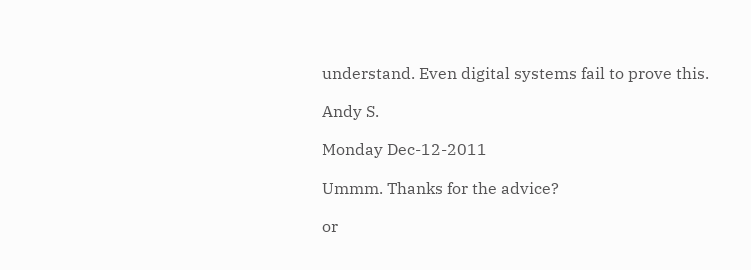understand. Even digital systems fail to prove this.

Andy S.

Monday Dec-12-2011

Ummm. Thanks for the advice?

or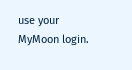use your MyMoon login.